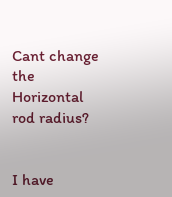Cant change the Horizontal rod radius?


I have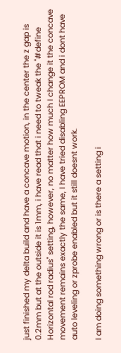just finished my delta build and have a concave motion, in the center the z gap is 0.2mm but at the outside it is 1mm, i have read that i need to tweak the ''#define Horizontal rod radius'' setting, however, no matter how much I change it the concave movement remains exactly the same, I have tried disabling EEPROM and i dont have auto leveling or zprobe enabled but it still doesnt work.

I am doing something wrong or is there a setting i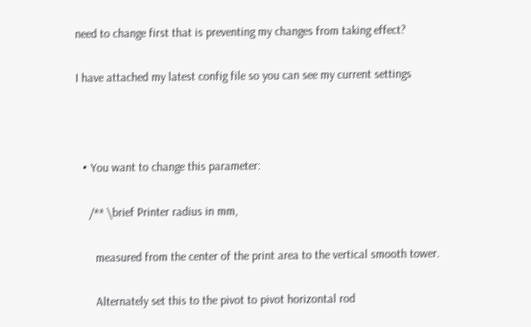need to change first that is preventing my changes from taking effect?

I have attached my latest config file so you can see my current settings



  • You want to change this parameter:

    /** \brief Printer radius in mm,

      measured from the center of the print area to the vertical smooth tower.

      Alternately set this to the pivot to pivot horizontal rod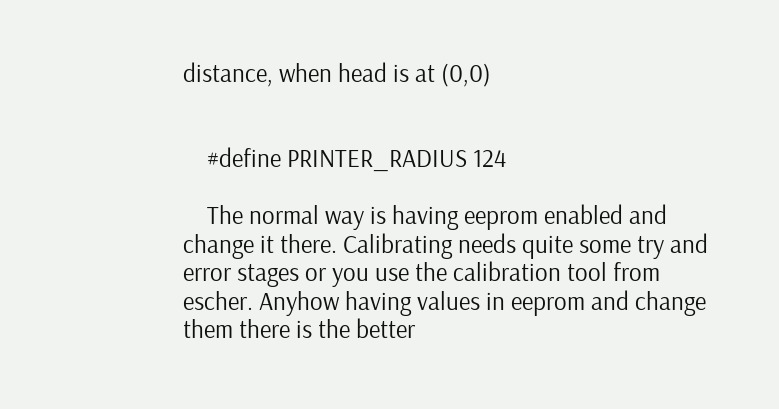distance, when head is at (0,0)


    #define PRINTER_RADIUS 124

    The normal way is having eeprom enabled and change it there. Calibrating needs quite some try and error stages or you use the calibration tool from escher. Anyhow having values in eeprom and change them there is the better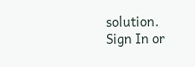solution.
Sign In or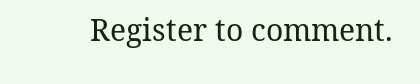Register to comment.